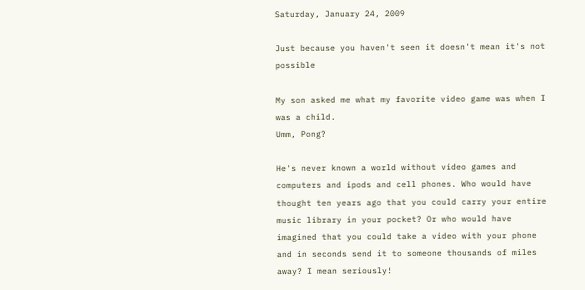Saturday, January 24, 2009

Just because you haven't seen it doesn't mean it's not possible

My son asked me what my favorite video game was when I was a child.
Umm, Pong?

He's never known a world without video games and computers and ipods and cell phones. Who would have thought ten years ago that you could carry your entire music library in your pocket? Or who would have imagined that you could take a video with your phone and in seconds send it to someone thousands of miles away? I mean seriously!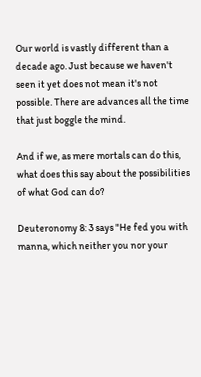Our world is vastly different than a decade ago. Just because we haven't seen it yet does not mean it's not possible. There are advances all the time that just boggle the mind.

And if we, as mere mortals can do this, what does this say about the possibilities of what God can do?

Deuteronomy 8: 3 says "He fed you with manna, which neither you nor your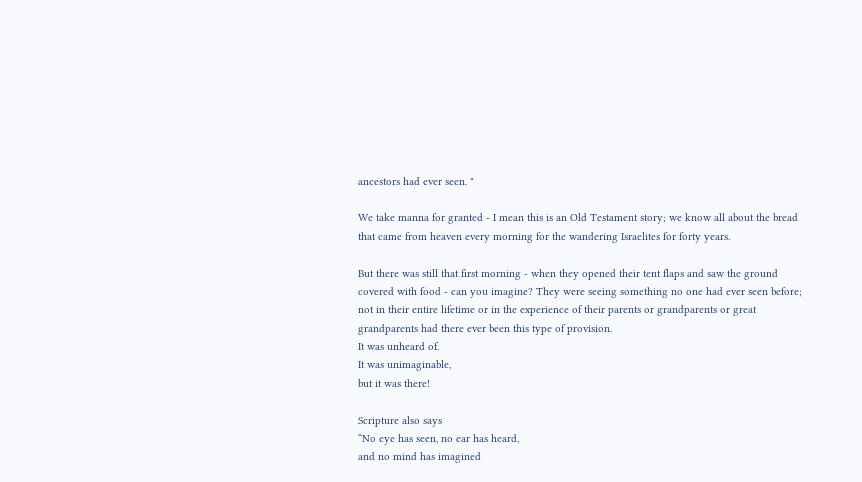ancestors had ever seen. "

We take manna for granted - I mean this is an Old Testament story; we know all about the bread that came from heaven every morning for the wandering Israelites for forty years.

But there was still that first morning - when they opened their tent flaps and saw the ground covered with food - can you imagine? They were seeing something no one had ever seen before; not in their entire lifetime or in the experience of their parents or grandparents or great grandparents had there ever been this type of provision.
It was unheard of.
It was unimaginable,
but it was there!

Scripture also says
“No eye has seen, no ear has heard,
and no mind has imagined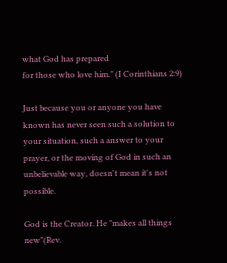what God has prepared
for those who love him." (I Corinthians 2:9)

Just because you or anyone you have known has never seen such a solution to your situation, such a answer to your prayer, or the moving of God in such an unbelievable way, doesn't mean it's not possible.

God is the Creator. He "makes all things new"(Rev.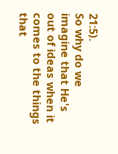21:5).
So why do we imagine that He's out of ideas when it comes to the things that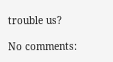trouble us?

No comments: